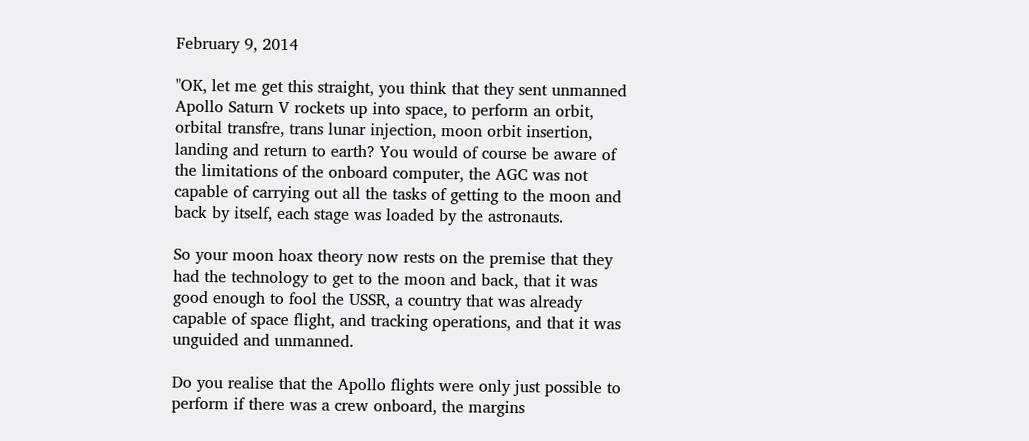February 9, 2014

"OK, let me get this straight, you think that they sent unmanned Apollo Saturn V rockets up into space, to perform an orbit, orbital transfre, trans lunar injection, moon orbit insertion, landing and return to earth? You would of course be aware of the limitations of the onboard computer, the AGC was not capable of carrying out all the tasks of getting to the moon and back by itself, each stage was loaded by the astronauts.

So your moon hoax theory now rests on the premise that they had the technology to get to the moon and back, that it was good enough to fool the USSR, a country that was already capable of space flight, and tracking operations, and that it was unguided and unmanned.

Do you realise that the Apollo flights were only just possible to perform if there was a crew onboard, the margins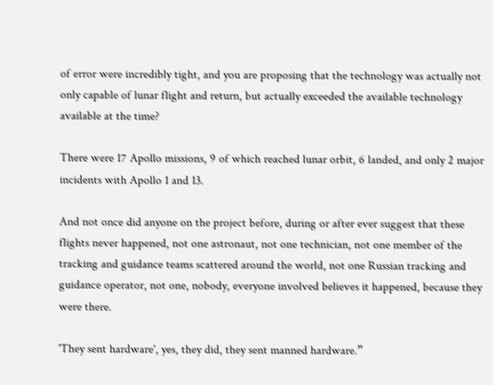of error were incredibly tight, and you are proposing that the technology was actually not only capable of lunar flight and return, but actually exceeded the available technology available at the time?

There were 17 Apollo missions, 9 of which reached lunar orbit, 6 landed, and only 2 major incidents with Apollo 1 and 13.

And not once did anyone on the project before, during or after ever suggest that these flights never happened, not one astronaut, not one technician, not one member of the tracking and guidance teams scattered around the world, not one Russian tracking and guidance operator, not one, nobody, everyone involved believes it happened, because they were there.

'They sent hardware', yes, they did, they sent manned hardware.”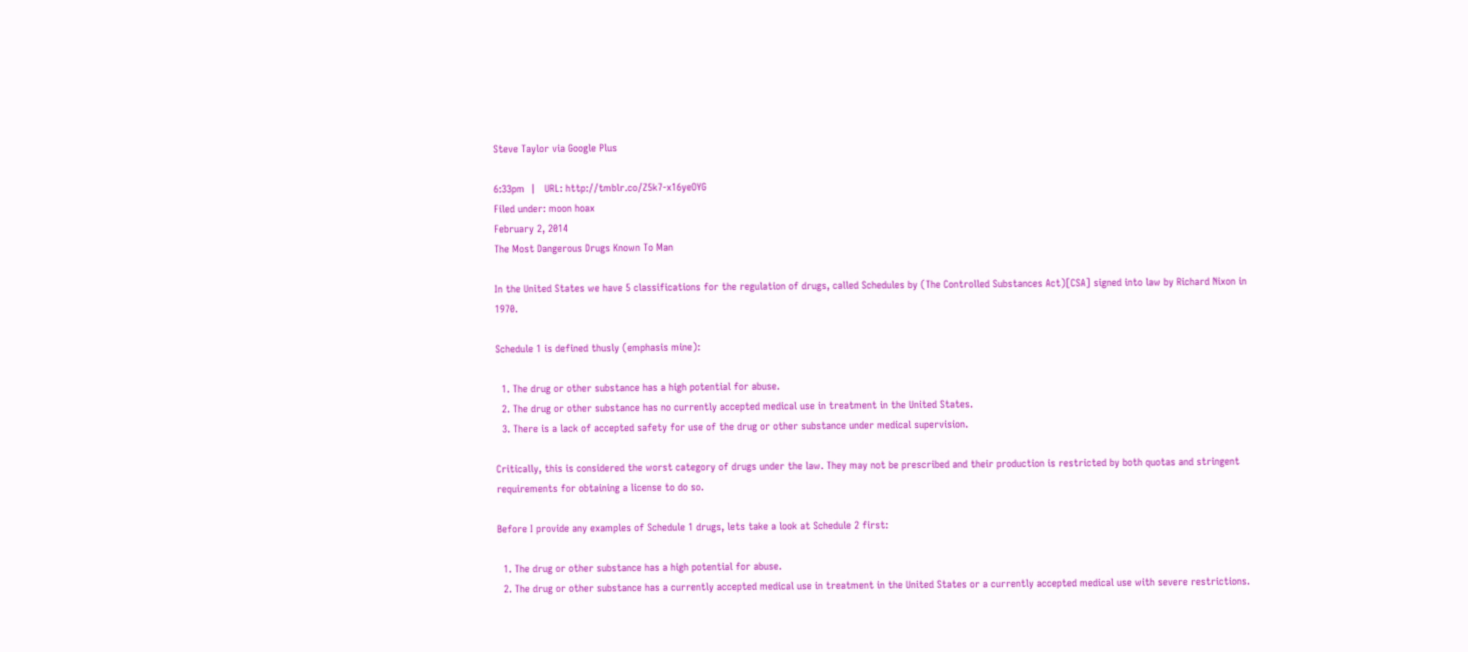Steve Taylor via Google Plus

6:33pm  |   URL: http://tmblr.co/Z5k7-x16yeOYG
Filed under: moon hoax
February 2, 2014
The Most Dangerous Drugs Known To Man

In the United States we have 5 classifications for the regulation of drugs, called Schedules by (The Controlled Substances Act)[CSA] signed into law by Richard Nixon in 1970.

Schedule 1 is defined thusly (emphasis mine):

  1. The drug or other substance has a high potential for abuse.
  2. The drug or other substance has no currently accepted medical use in treatment in the United States.
  3. There is a lack of accepted safety for use of the drug or other substance under medical supervision.

Critically, this is considered the worst category of drugs under the law. They may not be prescribed and their production is restricted by both quotas and stringent requirements for obtaining a license to do so.

Before I provide any examples of Schedule 1 drugs, lets take a look at Schedule 2 first:

  1. The drug or other substance has a high potential for abuse.
  2. The drug or other substance has a currently accepted medical use in treatment in the United States or a currently accepted medical use with severe restrictions.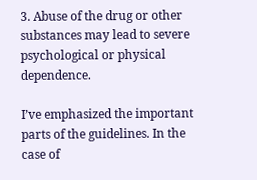3. Abuse of the drug or other substances may lead to severe psychological or physical dependence.

I’ve emphasized the important parts of the guidelines. In the case of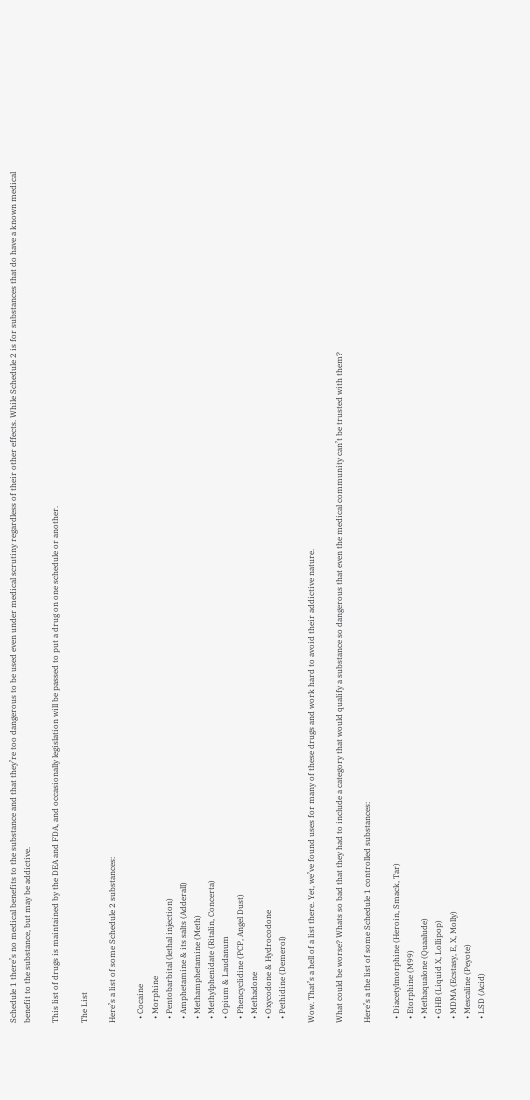Schedule 1 there’s no medical benefits to the substance and that they’re too dangerous to be used even under medical scrutiny regardless of their other effects. While Schedule 2 is for substances that do have a known medical benefit to the substance, but may be addictive.

This list of drugs is maintained by the DEA and FDA, and occasionally legislation will be passed to put a drug on one schedule or another.

The List

Here’s a list of some Schedule 2 substances:

  • Cocaine
  • Morphine
  • Pentobarbital (lethal injection)
  • Amphetamine & its salts (Adderall)
  • Methamphetamine (Meth)
  • Methylphenidate (Ritalin, Concerta)
  • Opium & Laudanum
  • Phencyclidine (PCP, Angel Dust)
  • Methadone
  • Oxycodone & Hydrocodone
  • Pethidine (Demerol)

Wow. That’s a hell of a list there. Yet, we’ve found uses for many of these drugs and work hard to avoid their addictive nature.

What could be worse? Whats so bad that they had to include a category that would qualify a substance so dangerous that even the medical community can’t be trusted with them?

Here’s a the list of some Schedule 1 controlled substances:

  • Diacetylmorphine (Heroin, Smack, Tar)
  • Etorphine (M99)
  • Methaqualone (Quaalude)
  • GHB (Liquid X, Lollipop)
  • MDMA (Ecstasy, E, X, Molly)
  • Mescaline (Peyote)
  • LSD (Acid)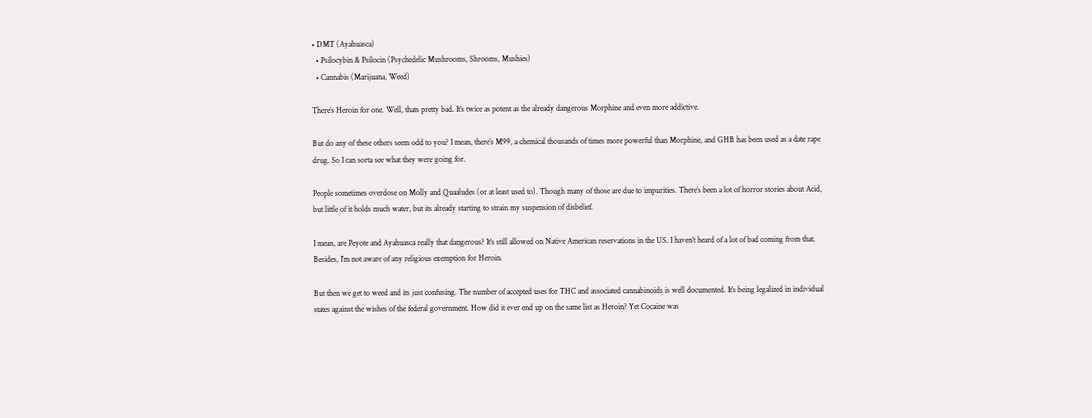• DMT (Ayahuasca)
  • Psilocybin & Psilocin (Psychedelic Mushrooms, Shrooms, Mushies)
  • Cannabis (Marijuana, Weed)

There’s Heroin for one. Well, thats pretty bad. It’s twice as potent as the already dangerous Morphine and even more addictive.

But do any of these others seem odd to you? I mean, there’s M99, a chemical thousands of times more powerful than Morphine, and GHB has been used as a date rape drug. So I can sorta see what they were going for.

People sometimes overdose on Molly and Quaaludes (or at least used to). Though many of those are due to impurities. There’s been a lot of horror stories about Acid, but little of it holds much water, but its already starting to strain my suspension of disbelief.

I mean, are Peyote and Ayahuasca really that dangerous? It’s still allowed on Native American reservations in the US. I haven’t heard of a lot of bad coming from that. Besides, I’m not aware of any religious exemption for Heroin.

But then we get to weed and its just confusing. The number of accepted uses for THC and associated cannabinoids is well documented. It’s being legalized in individual states against the wishes of the federal government. How did it ever end up on the same list as Heroin? Yet Cocaine was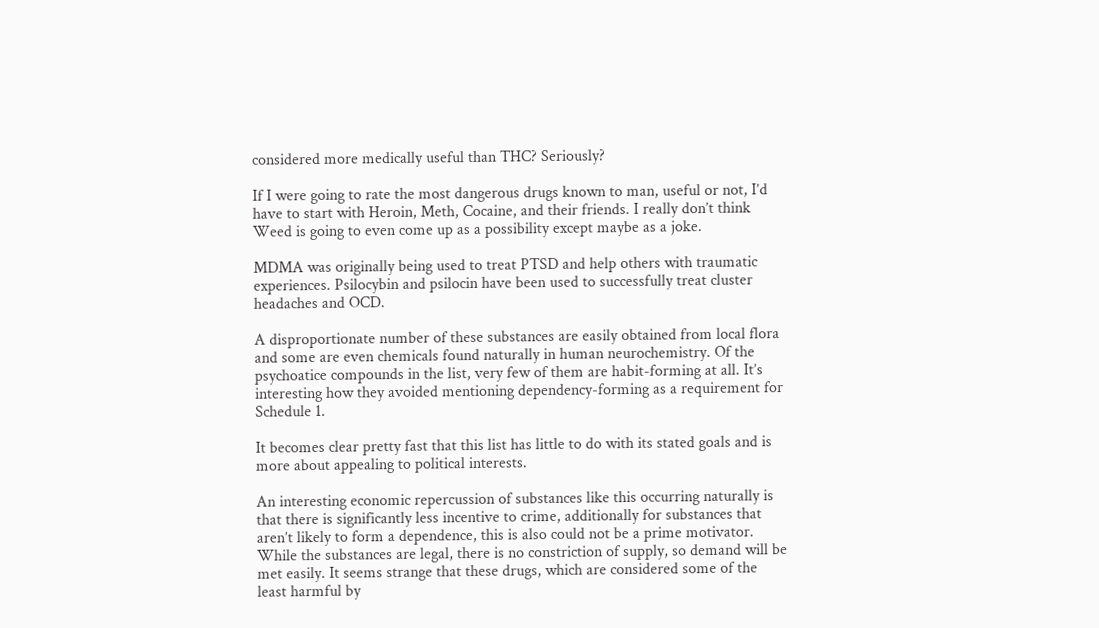considered more medically useful than THC? Seriously?

If I were going to rate the most dangerous drugs known to man, useful or not, I’d have to start with Heroin, Meth, Cocaine, and their friends. I really don’t think Weed is going to even come up as a possibility except maybe as a joke.

MDMA was originally being used to treat PTSD and help others with traumatic experiences. Psilocybin and psilocin have been used to successfully treat cluster headaches and OCD.

A disproportionate number of these substances are easily obtained from local flora and some are even chemicals found naturally in human neurochemistry. Of the psychoatice compounds in the list, very few of them are habit-forming at all. It’s interesting how they avoided mentioning dependency-forming as a requirement for Schedule 1.

It becomes clear pretty fast that this list has little to do with its stated goals and is more about appealing to political interests.

An interesting economic repercussion of substances like this occurring naturally is that there is significantly less incentive to crime, additionally for substances that aren’t likely to form a dependence, this is also could not be a prime motivator. While the substances are legal, there is no constriction of supply, so demand will be met easily. It seems strange that these drugs, which are considered some of the least harmful by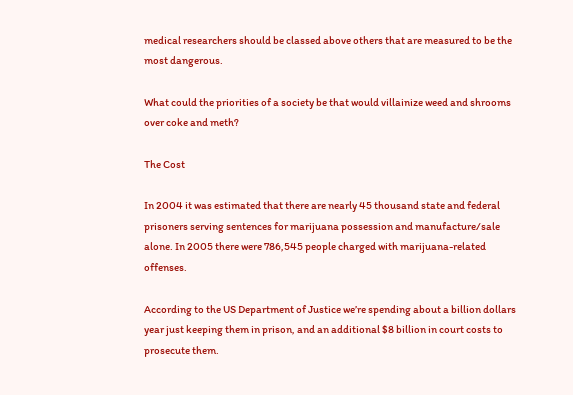medical researchers should be classed above others that are measured to be the most dangerous.

What could the priorities of a society be that would villainize weed and shrooms over coke and meth?

The Cost

In 2004 it was estimated that there are nearly 45 thousand state and federal prisoners serving sentences for marijuana possession and manufacture/sale alone. In 2005 there were 786,545 people charged with marijuana-related offenses.

According to the US Department of Justice we’re spending about a billion dollars year just keeping them in prison, and an additional $8 billion in court costs to prosecute them.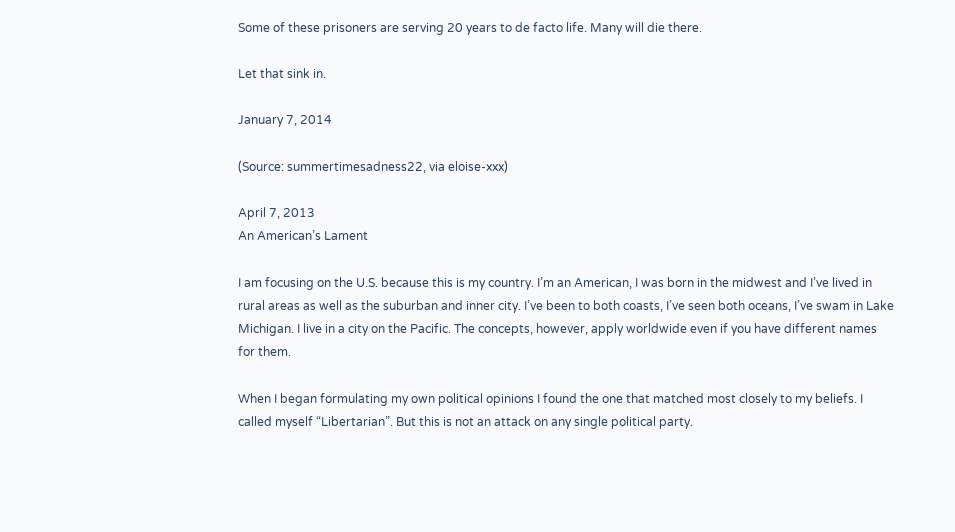Some of these prisoners are serving 20 years to de facto life. Many will die there.

Let that sink in.

January 7, 2014

(Source: summertimesadness22, via eloise-xxx)

April 7, 2013
An American’s Lament

I am focusing on the U.S. because this is my country. I’m an American, I was born in the midwest and I’ve lived in rural areas as well as the suburban and inner city. I’ve been to both coasts, I’ve seen both oceans, I’ve swam in Lake Michigan. I live in a city on the Pacific. The concepts, however, apply worldwide even if you have different names for them.

When I began formulating my own political opinions I found the one that matched most closely to my beliefs. I called myself “Libertarian”. But this is not an attack on any single political party.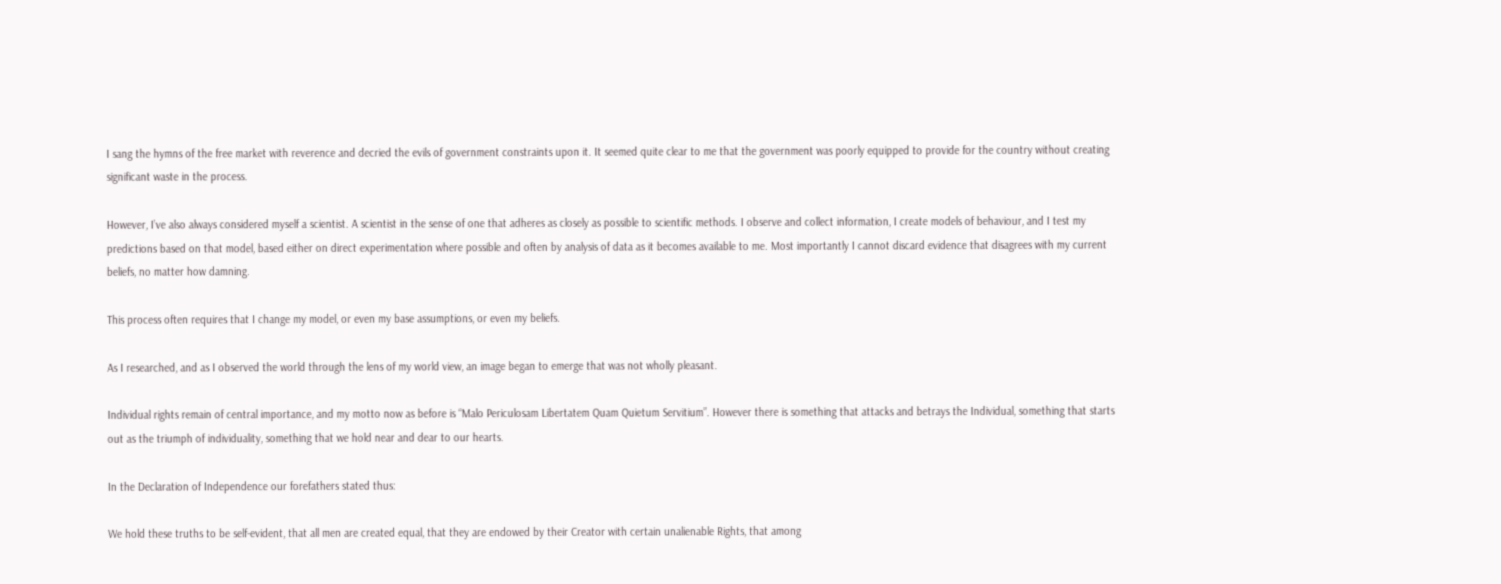I sang the hymns of the free market with reverence and decried the evils of government constraints upon it. It seemed quite clear to me that the government was poorly equipped to provide for the country without creating significant waste in the process.

However, I’ve also always considered myself a scientist. A scientist in the sense of one that adheres as closely as possible to scientific methods. I observe and collect information, I create models of behaviour, and I test my predictions based on that model, based either on direct experimentation where possible and often by analysis of data as it becomes available to me. Most importantly I cannot discard evidence that disagrees with my current beliefs, no matter how damning.

This process often requires that I change my model, or even my base assumptions, or even my beliefs.

As I researched, and as I observed the world through the lens of my world view, an image began to emerge that was not wholly pleasant.

Individual rights remain of central importance, and my motto now as before is “Malo Periculosam Libertatem Quam Quietum Servitium”. However there is something that attacks and betrays the Individual, something that starts out as the triumph of individuality, something that we hold near and dear to our hearts.

In the Declaration of Independence our forefathers stated thus:

We hold these truths to be self-evident, that all men are created equal, that they are endowed by their Creator with certain unalienable Rights, that among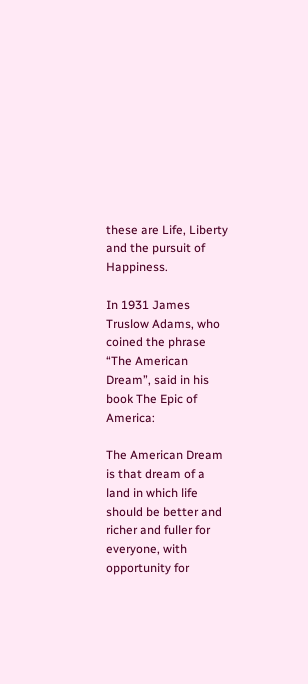these are Life, Liberty and the pursuit of Happiness.

In 1931 James Truslow Adams, who coined the phrase “The American Dream”, said in his book The Epic of America:

The American Dream is that dream of a land in which life should be better and richer and fuller for everyone, with opportunity for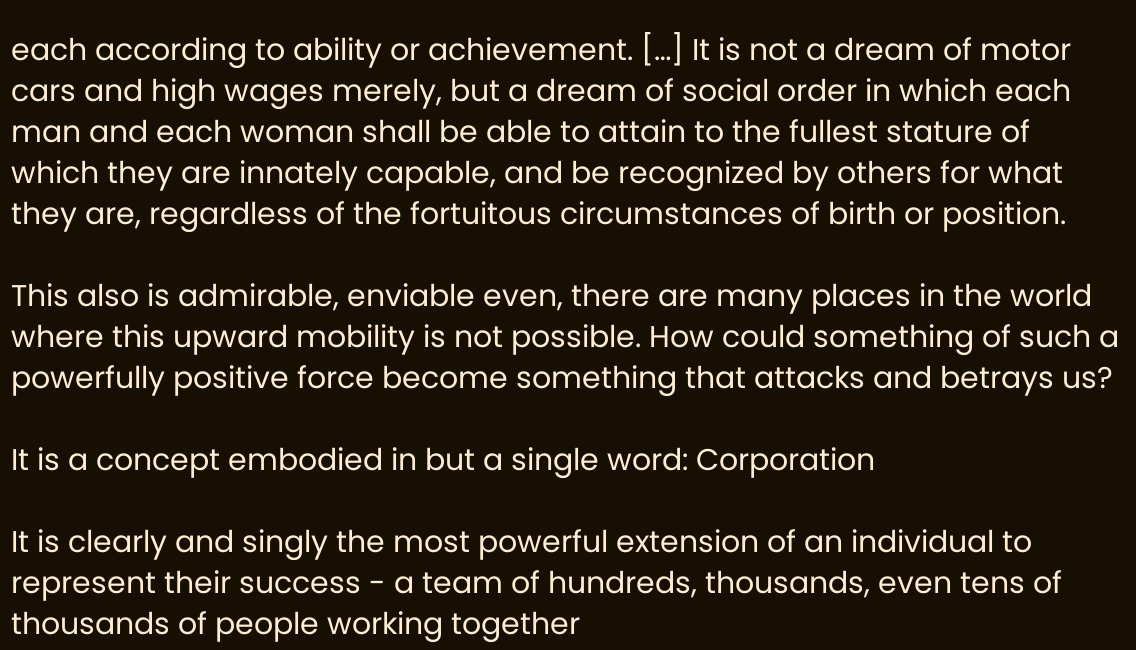each according to ability or achievement. […] It is not a dream of motor cars and high wages merely, but a dream of social order in which each man and each woman shall be able to attain to the fullest stature of which they are innately capable, and be recognized by others for what they are, regardless of the fortuitous circumstances of birth or position.

This also is admirable, enviable even, there are many places in the world where this upward mobility is not possible. How could something of such a powerfully positive force become something that attacks and betrays us?

It is a concept embodied in but a single word: Corporation

It is clearly and singly the most powerful extension of an individual to represent their success - a team of hundreds, thousands, even tens of thousands of people working together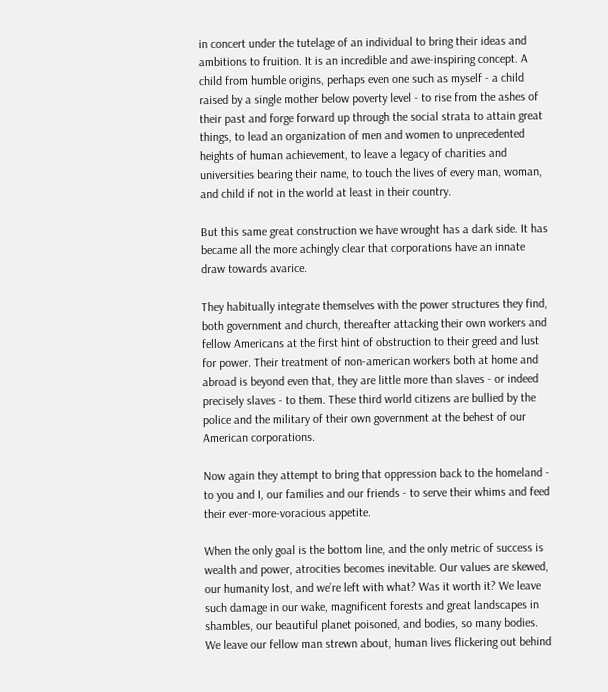in concert under the tutelage of an individual to bring their ideas and ambitions to fruition. It is an incredible and awe-inspiring concept. A child from humble origins, perhaps even one such as myself - a child raised by a single mother below poverty level - to rise from the ashes of their past and forge forward up through the social strata to attain great things, to lead an organization of men and women to unprecedented heights of human achievement, to leave a legacy of charities and universities bearing their name, to touch the lives of every man, woman, and child if not in the world at least in their country.

But this same great construction we have wrought has a dark side. It has became all the more achingly clear that corporations have an innate draw towards avarice.

They habitually integrate themselves with the power structures they find, both government and church, thereafter attacking their own workers and fellow Americans at the first hint of obstruction to their greed and lust for power. Their treatment of non-american workers both at home and abroad is beyond even that, they are little more than slaves - or indeed precisely slaves - to them. These third world citizens are bullied by the police and the military of their own government at the behest of our American corporations.

Now again they attempt to bring that oppression back to the homeland - to you and I, our families and our friends - to serve their whims and feed their ever-more-voracious appetite.

When the only goal is the bottom line, and the only metric of success is wealth and power, atrocities becomes inevitable. Our values are skewed, our humanity lost, and we’re left with what? Was it worth it? We leave such damage in our wake, magnificent forests and great landscapes in shambles, our beautiful planet poisoned, and bodies, so many bodies. We leave our fellow man strewn about, human lives flickering out behind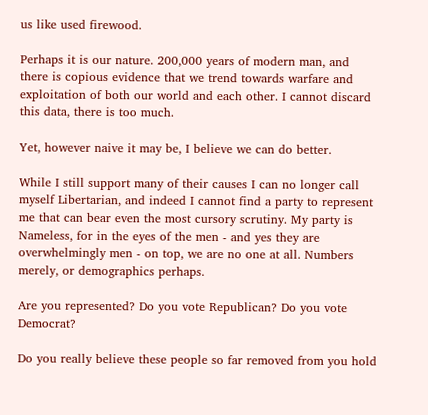us like used firewood.

Perhaps it is our nature. 200,000 years of modern man, and there is copious evidence that we trend towards warfare and exploitation of both our world and each other. I cannot discard this data, there is too much.

Yet, however naive it may be, I believe we can do better.

While I still support many of their causes I can no longer call myself Libertarian, and indeed I cannot find a party to represent me that can bear even the most cursory scrutiny. My party is Nameless, for in the eyes of the men - and yes they are overwhelmingly men - on top, we are no one at all. Numbers merely, or demographics perhaps.

Are you represented? Do you vote Republican? Do you vote Democrat?

Do you really believe these people so far removed from you hold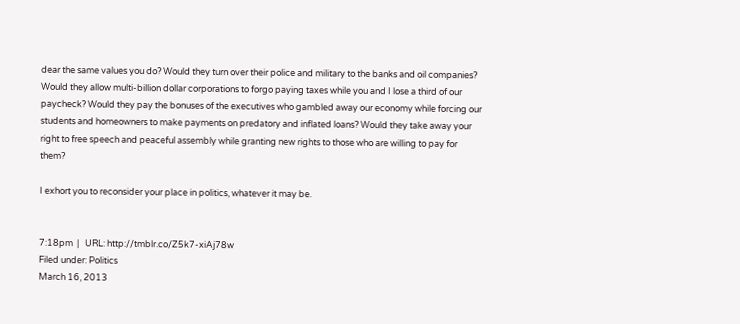dear the same values you do? Would they turn over their police and military to the banks and oil companies? Would they allow multi-billion dollar corporations to forgo paying taxes while you and I lose a third of our paycheck? Would they pay the bonuses of the executives who gambled away our economy while forcing our students and homeowners to make payments on predatory and inflated loans? Would they take away your right to free speech and peaceful assembly while granting new rights to those who are willing to pay for them?

I exhort you to reconsider your place in politics, whatever it may be.


7:18pm  |   URL: http://tmblr.co/Z5k7-xiAj78w
Filed under: Politics
March 16, 2013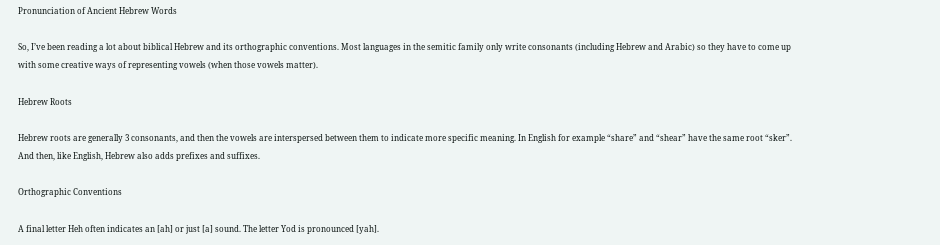Pronunciation of Ancient Hebrew Words

So, I’ve been reading a lot about biblical Hebrew and its orthographic conventions. Most languages in the semitic family only write consonants (including Hebrew and Arabic) so they have to come up with some creative ways of representing vowels (when those vowels matter).

Hebrew Roots

Hebrew roots are generally 3 consonants, and then the vowels are interspersed between them to indicate more specific meaning. In English for example “share” and “shear” have the same root “sker”. And then, like English, Hebrew also adds prefixes and suffixes.

Orthographic Conventions

A final letter Heh often indicates an [ah] or just [a] sound. The letter Yod is pronounced [yah].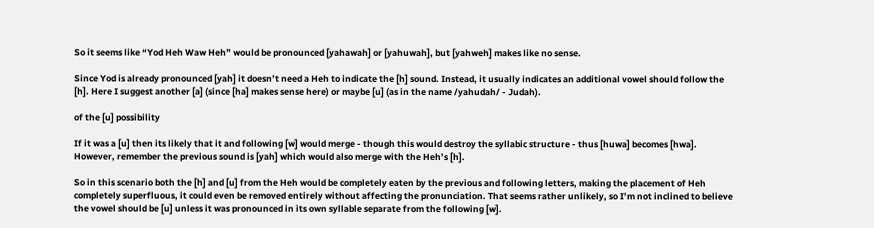So it seems like “Yod Heh Waw Heh” would be pronounced [yahawah] or [yahuwah], but [yahweh] makes like no sense.

Since Yod is already pronounced [yah] it doesn’t need a Heh to indicate the [h] sound. Instead, it usually indicates an additional vowel should follow the [h]. Here I suggest another [a] (since [ha] makes sense here) or maybe [u] (as in the name /yahudah/ - Judah).

of the [u] possibility

If it was a [u] then its likely that it and following [w] would merge - though this would destroy the syllabic structure - thus [huwa] becomes [hwa]. However, remember the previous sound is [yah] which would also merge with the Heh’s [h].

So in this scenario both the [h] and [u] from the Heh would be completely eaten by the previous and following letters, making the placement of Heh completely superfluous, it could even be removed entirely without affecting the pronunciation. That seems rather unlikely, so I’m not inclined to believe the vowel should be [u] unless it was pronounced in its own syllable separate from the following [w].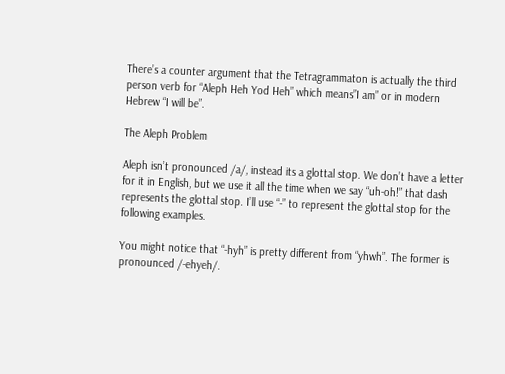There’s a counter argument that the Tetragrammaton is actually the third person verb for “Aleph Heh Yod Heh” which means”I am” or in modern Hebrew “I will be”.

The Aleph Problem

Aleph isn’t pronounced /a/, instead its a glottal stop. We don’t have a letter for it in English, but we use it all the time when we say “uh-oh!” that dash represents the glottal stop. I’ll use “-” to represent the glottal stop for the following examples.

You might notice that “-hyh” is pretty different from “yhwh”. The former is pronounced /-ehyeh/.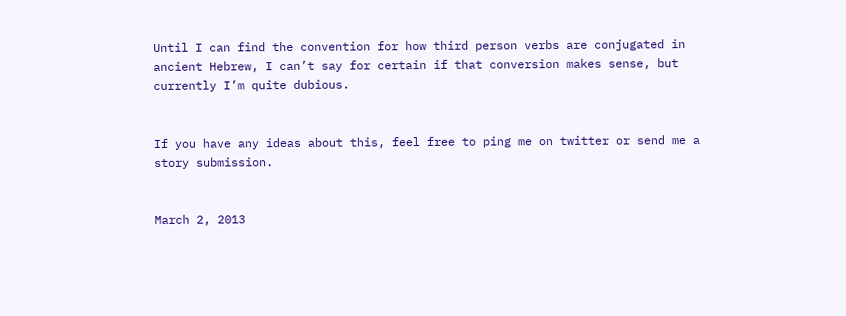Until I can find the convention for how third person verbs are conjugated in ancient Hebrew, I can’t say for certain if that conversion makes sense, but currently I’m quite dubious.


If you have any ideas about this, feel free to ping me on twitter or send me a story submission.


March 2, 2013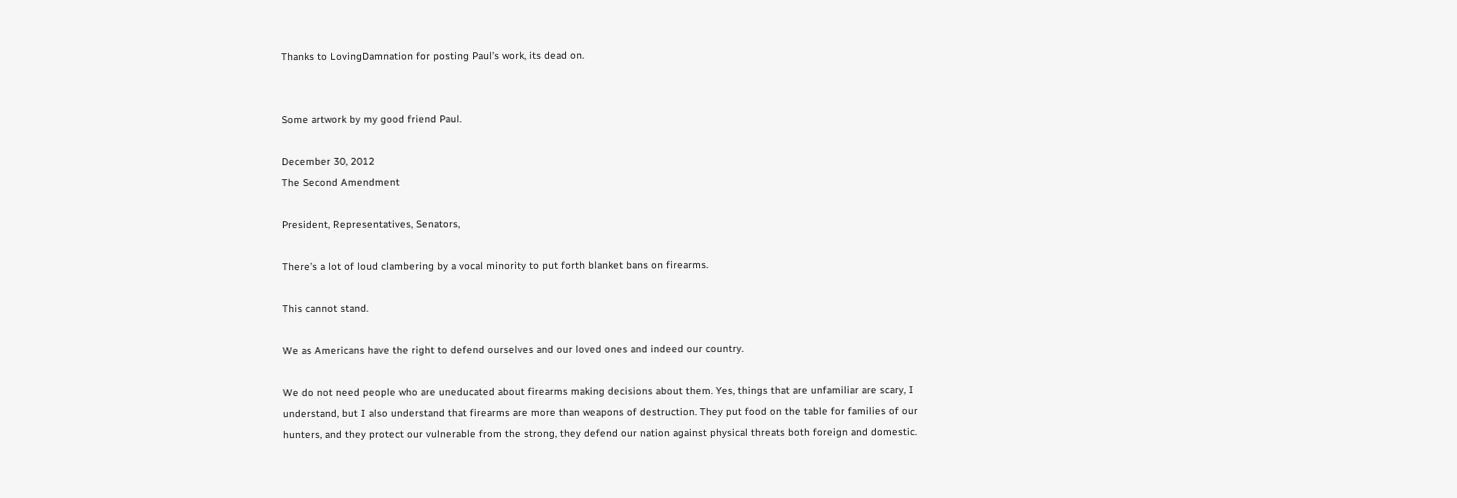Thanks to LovingDamnation for posting Paul’s work, its dead on.


Some artwork by my good friend Paul.

December 30, 2012
The Second Amendment

President, Representatives, Senators,

There’s a lot of loud clambering by a vocal minority to put forth blanket bans on firearms.

This cannot stand.

We as Americans have the right to defend ourselves and our loved ones and indeed our country.

We do not need people who are uneducated about firearms making decisions about them. Yes, things that are unfamiliar are scary, I understand, but I also understand that firearms are more than weapons of destruction. They put food on the table for families of our hunters, and they protect our vulnerable from the strong, they defend our nation against physical threats both foreign and domestic.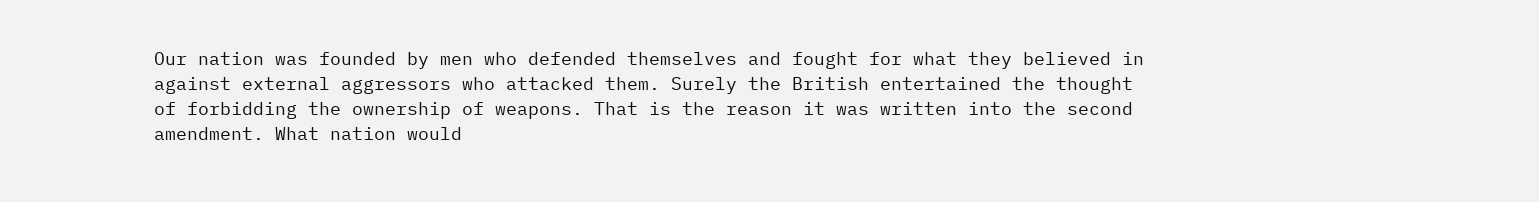Our nation was founded by men who defended themselves and fought for what they believed in against external aggressors who attacked them. Surely the British entertained the thought of forbidding the ownership of weapons. That is the reason it was written into the second amendment. What nation would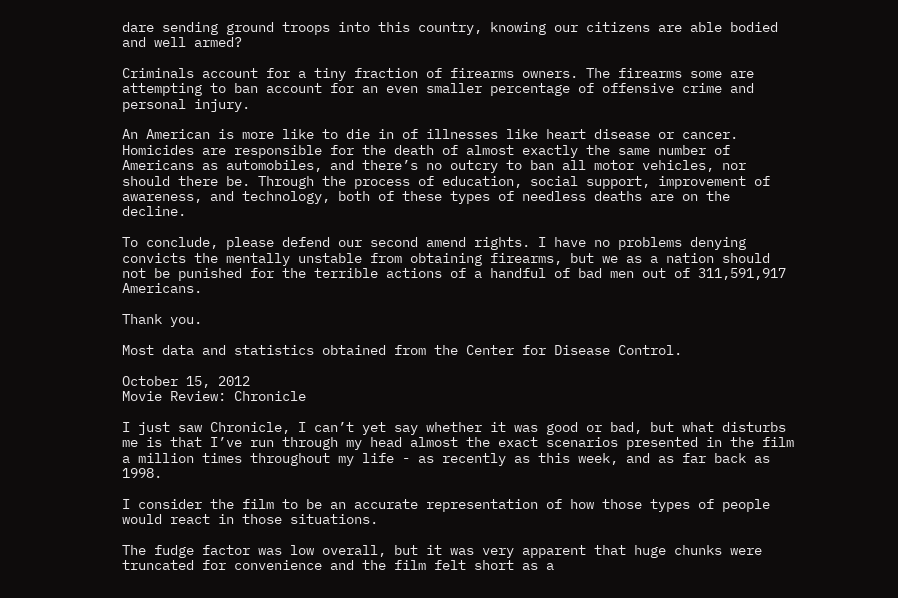dare sending ground troops into this country, knowing our citizens are able bodied and well armed?

Criminals account for a tiny fraction of firearms owners. The firearms some are attempting to ban account for an even smaller percentage of offensive crime and personal injury.

An American is more like to die in of illnesses like heart disease or cancer. Homicides are responsible for the death of almost exactly the same number of Americans as automobiles, and there’s no outcry to ban all motor vehicles, nor should there be. Through the process of education, social support, improvement of awareness, and technology, both of these types of needless deaths are on the decline.

To conclude, please defend our second amend rights. I have no problems denying convicts the mentally unstable from obtaining firearms, but we as a nation should not be punished for the terrible actions of a handful of bad men out of 311,591,917 Americans.

Thank you.

Most data and statistics obtained from the Center for Disease Control.

October 15, 2012
Movie Review: Chronicle

I just saw Chronicle, I can’t yet say whether it was good or bad, but what disturbs me is that I’ve run through my head almost the exact scenarios presented in the film a million times throughout my life - as recently as this week, and as far back as 1998.

I consider the film to be an accurate representation of how those types of people would react in those situations.

The fudge factor was low overall, but it was very apparent that huge chunks were truncated for convenience and the film felt short as a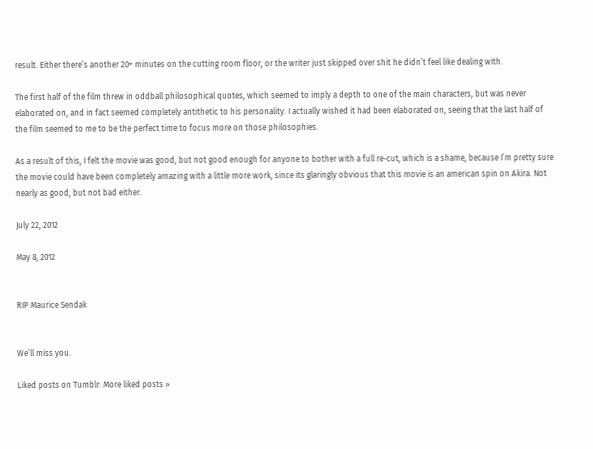result. Either there’s another 20+ minutes on the cutting room floor, or the writer just skipped over shit he didn’t feel like dealing with.

The first half of the film threw in oddball philosophical quotes, which seemed to imply a depth to one of the main characters, but was never elaborated on, and in fact seemed completely antithetic to his personality. I actually wished it had been elaborated on, seeing that the last half of the film seemed to me to be the perfect time to focus more on those philosophies.

As a result of this, I felt the movie was good, but not good enough for anyone to bother with a full re-cut, which is a shame, because I’m pretty sure the movie could have been completely amazing with a little more work, since its glaringly obvious that this movie is an american spin on Akira. Not nearly as good, but not bad either.

July 22, 2012

May 8, 2012


RIP Maurice Sendak


We’ll miss you.

Liked posts on Tumblr: More liked posts »